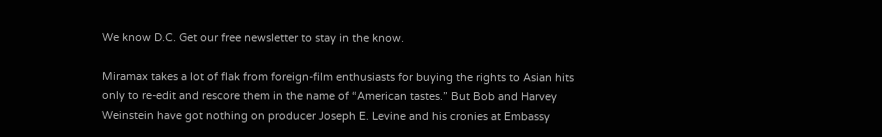We know D.C. Get our free newsletter to stay in the know.

Miramax takes a lot of flak from foreign-film enthusiasts for buying the rights to Asian hits only to re-edit and rescore them in the name of “American tastes.” But Bob and Harvey Weinstein have got nothing on producer Joseph E. Levine and his cronies at Embassy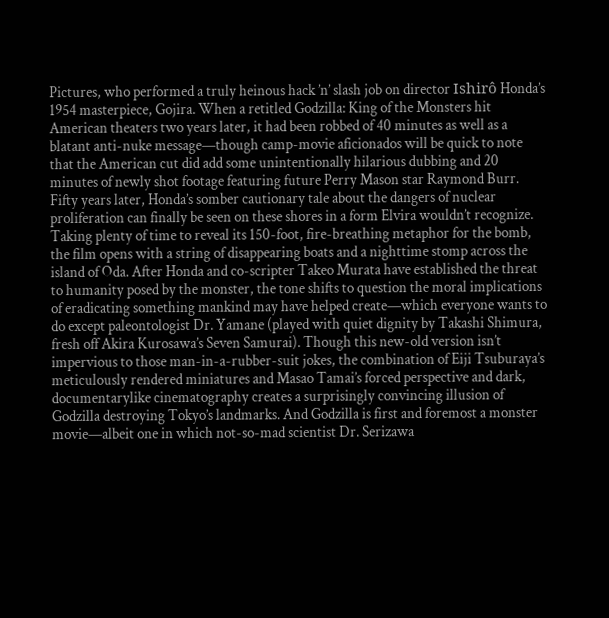Pictures, who performed a truly heinous hack ’n’ slash job on director Ishirô Honda’s 1954 masterpiece, Gojira. When a retitled Godzilla: King of the Monsters hit American theaters two years later, it had been robbed of 40 minutes as well as a blatant anti-nuke message—though camp-movie aficionados will be quick to note that the American cut did add some unintentionally hilarious dubbing and 20 minutes of newly shot footage featuring future Perry Mason star Raymond Burr. Fifty years later, Honda’s somber cautionary tale about the dangers of nuclear proliferation can finally be seen on these shores in a form Elvira wouldn’t recognize. Taking plenty of time to reveal its 150-foot, fire-breathing metaphor for the bomb, the film opens with a string of disappearing boats and a nighttime stomp across the island of Oda. After Honda and co-scripter Takeo Murata have established the threat to humanity posed by the monster, the tone shifts to question the moral implications of eradicating something mankind may have helped create—which everyone wants to do except paleontologist Dr. Yamane (played with quiet dignity by Takashi Shimura, fresh off Akira Kurosawa’s Seven Samurai). Though this new-old version isn’t impervious to those man-in-a-rubber-suit jokes, the combination of Eiji Tsuburaya’s meticulously rendered miniatures and Masao Tamai’s forced perspective and dark, documentarylike cinematography creates a surprisingly convincing illusion of Godzilla destroying Tokyo’s landmarks. And Godzilla is first and foremost a monster movie—albeit one in which not-so-mad scientist Dr. Serizawa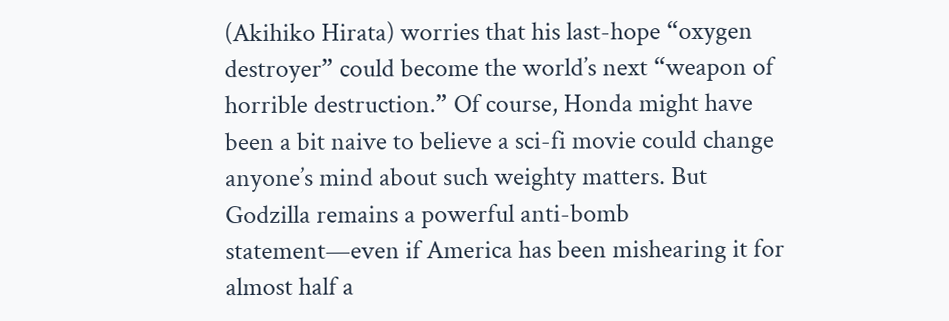(Akihiko Hirata) worries that his last-hope “oxygen destroyer” could become the world’s next “weapon of horrible destruction.” Of course, Honda might have been a bit naive to believe a sci-fi movie could change anyone’s mind about such weighty matters. But Godzilla remains a powerful anti-bomb statement—even if America has been mishearing it for almost half a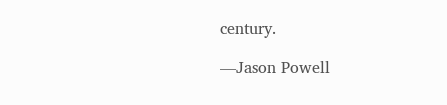century.

—Jason Powell